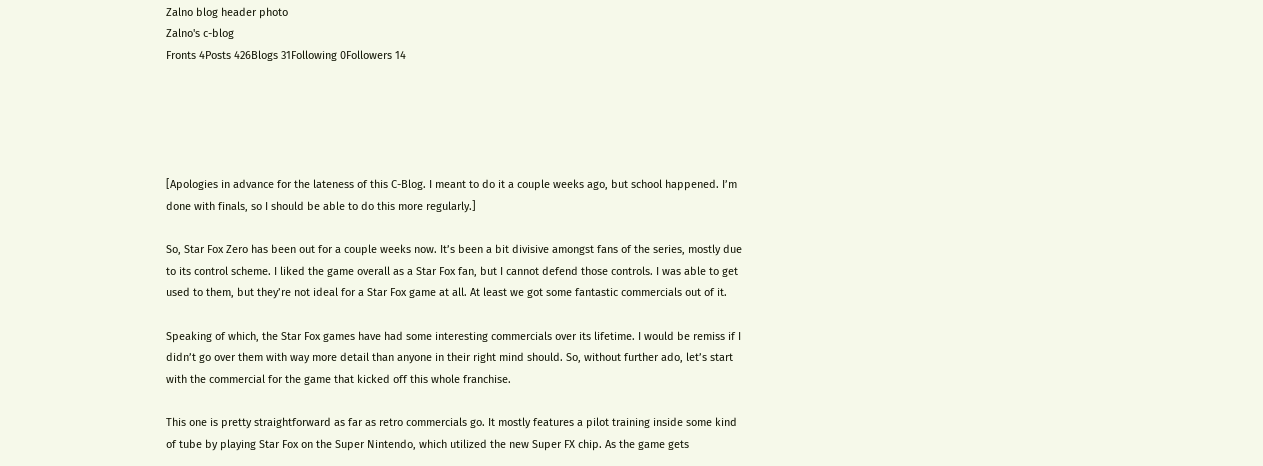Zalno blog header photo
Zalno's c-blog
Fronts 4Posts 426Blogs 31Following 0Followers 14





[Apologies in advance for the lateness of this C-Blog. I meant to do it a couple weeks ago, but school happened. I’m done with finals, so I should be able to do this more regularly.]

So, Star Fox Zero has been out for a couple weeks now. It’s been a bit divisive amongst fans of the series, mostly due to its control scheme. I liked the game overall as a Star Fox fan, but I cannot defend those controls. I was able to get used to them, but they’re not ideal for a Star Fox game at all. At least we got some fantastic commercials out of it.

Speaking of which, the Star Fox games have had some interesting commercials over its lifetime. I would be remiss if I didn’t go over them with way more detail than anyone in their right mind should. So, without further ado, let’s start with the commercial for the game that kicked off this whole franchise.

This one is pretty straightforward as far as retro commercials go. It mostly features a pilot training inside some kind of tube by playing Star Fox on the Super Nintendo, which utilized the new Super FX chip. As the game gets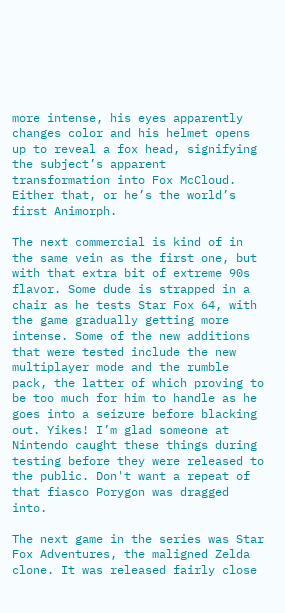more intense, his eyes apparently changes color and his helmet opens up to reveal a fox head, signifying the subject’s apparent transformation into Fox McCloud. Either that, or he’s the world’s first Animorph.

The next commercial is kind of in the same vein as the first one, but with that extra bit of extreme 90s flavor. Some dude is strapped in a chair as he tests Star Fox 64, with the game gradually getting more intense. Some of the new additions that were tested include the new multiplayer mode and the rumble pack, the latter of which proving to be too much for him to handle as he goes into a seizure before blacking out. Yikes! I’m glad someone at Nintendo caught these things during testing before they were released to the public. Don't want a repeat of that fiasco Porygon was dragged into.

The next game in the series was Star Fox Adventures, the maligned Zelda clone. It was released fairly close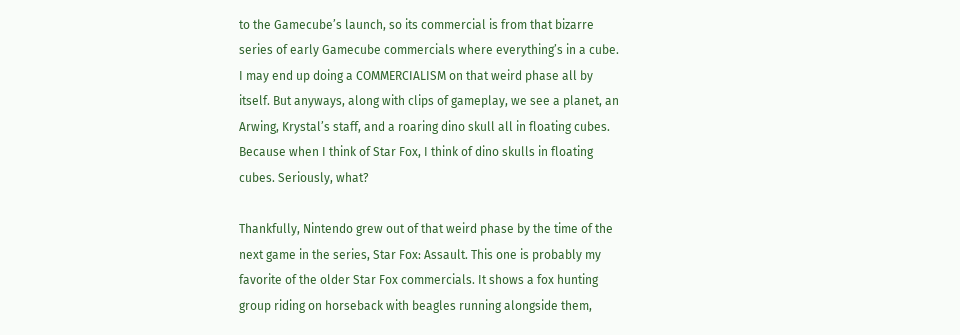to the Gamecube’s launch, so its commercial is from that bizarre series of early Gamecube commercials where everything’s in a cube. I may end up doing a COMMERCIALISM on that weird phase all by itself. But anyways, along with clips of gameplay, we see a planet, an Arwing, Krystal’s staff, and a roaring dino skull all in floating cubes. Because when I think of Star Fox, I think of dino skulls in floating cubes. Seriously, what?

Thankfully, Nintendo grew out of that weird phase by the time of the next game in the series, Star Fox: Assault. This one is probably my favorite of the older Star Fox commercials. It shows a fox hunting group riding on horseback with beagles running alongside them,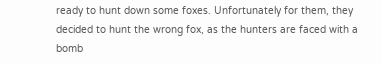ready to hunt down some foxes. Unfortunately for them, they decided to hunt the wrong fox, as the hunters are faced with a bomb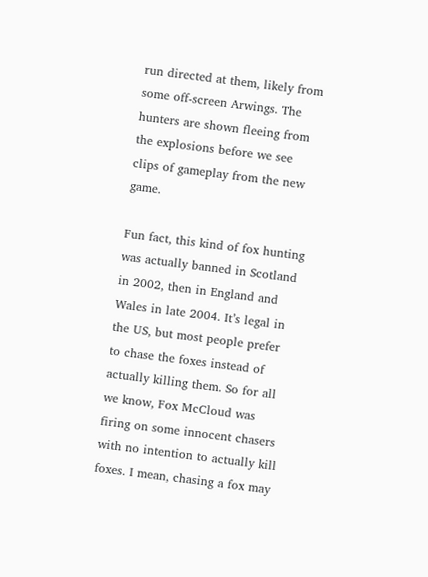run directed at them, likely from some off-screen Arwings. The hunters are shown fleeing from the explosions before we see clips of gameplay from the new game.

Fun fact, this kind of fox hunting was actually banned in Scotland in 2002, then in England and Wales in late 2004. It’s legal in the US, but most people prefer to chase the foxes instead of actually killing them. So for all we know, Fox McCloud was firing on some innocent chasers with no intention to actually kill foxes. I mean, chasing a fox may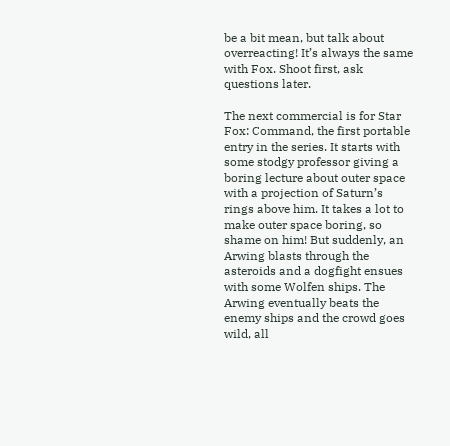be a bit mean, but talk about overreacting! It’s always the same with Fox. Shoot first, ask questions later.

The next commercial is for Star Fox: Command, the first portable entry in the series. It starts with some stodgy professor giving a boring lecture about outer space with a projection of Saturn’s rings above him. It takes a lot to make outer space boring, so shame on him! But suddenly, an Arwing blasts through the asteroids and a dogfight ensues with some Wolfen ships. The Arwing eventually beats the enemy ships and the crowd goes wild, all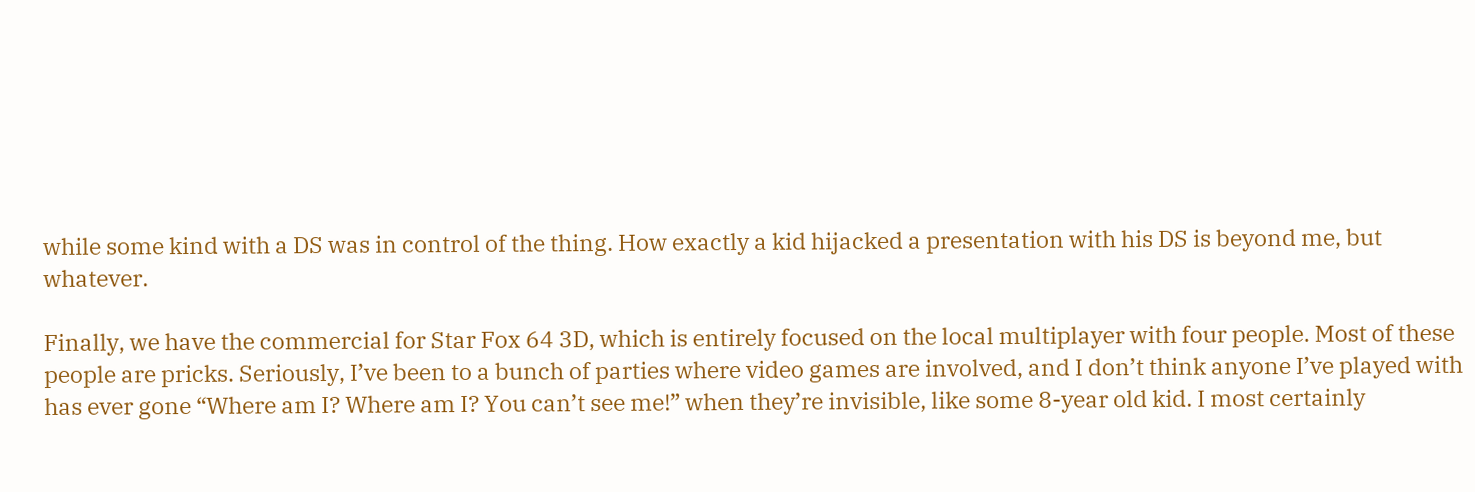while some kind with a DS was in control of the thing. How exactly a kid hijacked a presentation with his DS is beyond me, but whatever.

Finally, we have the commercial for Star Fox 64 3D, which is entirely focused on the local multiplayer with four people. Most of these people are pricks. Seriously, I’ve been to a bunch of parties where video games are involved, and I don’t think anyone I’ve played with has ever gone “Where am I? Where am I? You can’t see me!” when they’re invisible, like some 8-year old kid. I most certainly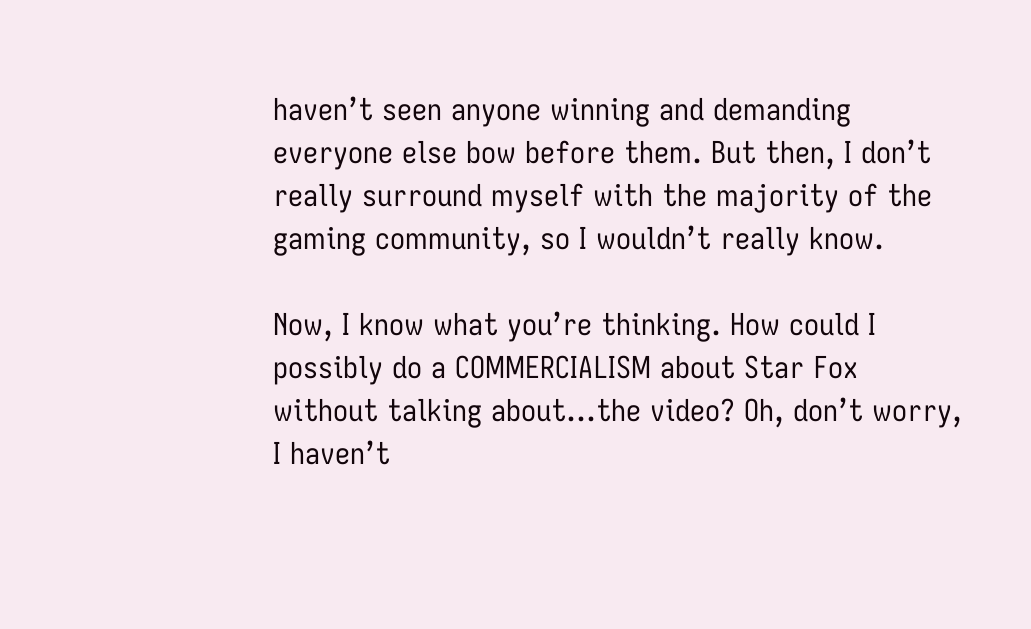haven’t seen anyone winning and demanding everyone else bow before them. But then, I don’t really surround myself with the majority of the gaming community, so I wouldn’t really know.

Now, I know what you’re thinking. How could I possibly do a COMMERCIALISM about Star Fox without talking about…the video? Oh, don’t worry, I haven’t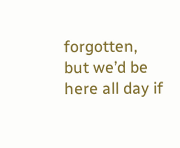forgotten, but we’d be here all day if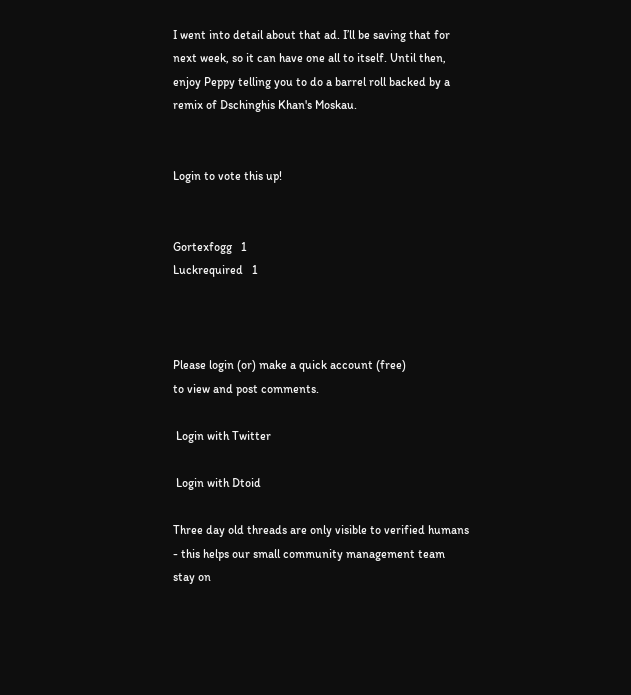I went into detail about that ad. I’ll be saving that for next week, so it can have one all to itself. Until then, enjoy Peppy telling you to do a barrel roll backed by a remix of Dschinghis Khan's Moskau.


Login to vote this up!


Gortexfogg   1
Luckrequired   1



Please login (or) make a quick account (free)
to view and post comments.

 Login with Twitter

 Login with Dtoid

Three day old threads are only visible to verified humans - this helps our small community management team stay on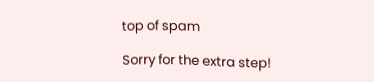top of spam

Sorry for the extra step!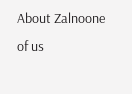About Zalnoone of us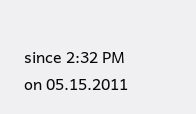since 2:32 PM on 05.15.2011